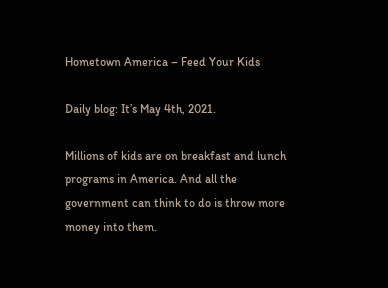Hometown America – Feed Your Kids

Daily blog: It’s May 4th, 2021.

Millions of kids are on breakfast and lunch programs in America. And all the government can think to do is throw more money into them.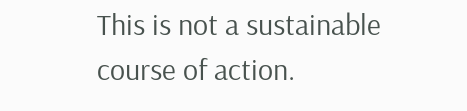This is not a sustainable course of action.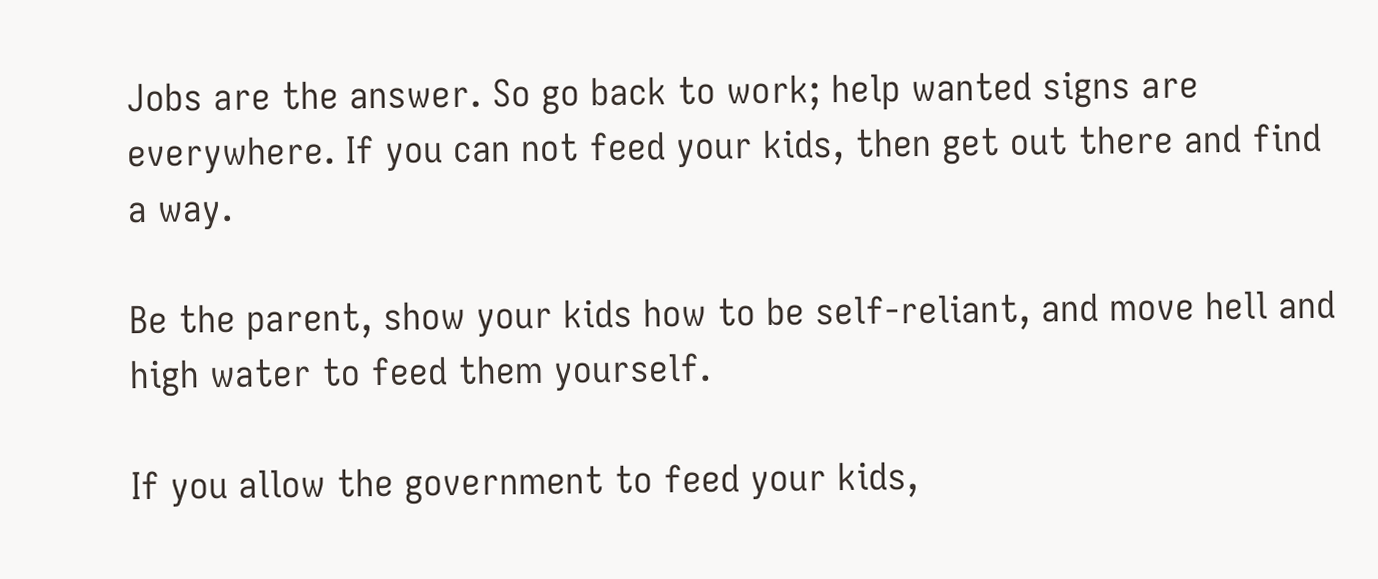Jobs are the answer. So go back to work; help wanted signs are everywhere. If you can not feed your kids, then get out there and find a way.

Be the parent, show your kids how to be self-reliant, and move hell and high water to feed them yourself.

If you allow the government to feed your kids,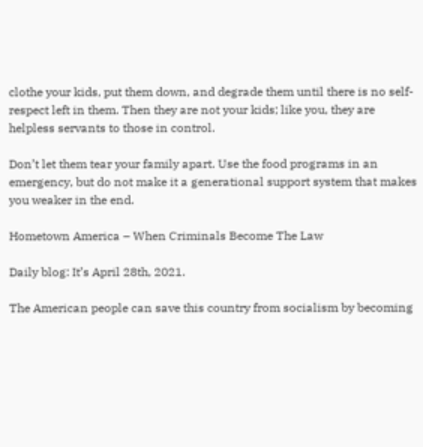clothe your kids, put them down, and degrade them until there is no self-respect left in them. Then they are not your kids; like you, they are helpless servants to those in control.

Don’t let them tear your family apart. Use the food programs in an emergency, but do not make it a generational support system that makes you weaker in the end.

Hometown America – When Criminals Become The Law

Daily blog: It’s April 28th, 2021.

The American people can save this country from socialism by becoming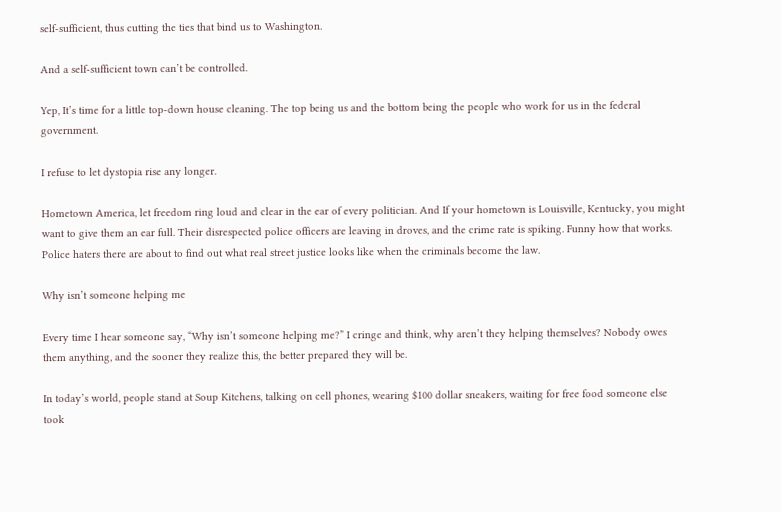self-sufficient, thus cutting the ties that bind us to Washington.

And a self-sufficient town can’t be controlled.

Yep, It’s time for a little top-down house cleaning. The top being us and the bottom being the people who work for us in the federal government.

I refuse to let dystopia rise any longer.

Hometown America, let freedom ring loud and clear in the ear of every politician. And If your hometown is Louisville, Kentucky, you might want to give them an ear full. Their disrespected police officers are leaving in droves, and the crime rate is spiking. Funny how that works. Police haters there are about to find out what real street justice looks like when the criminals become the law.

Why isn’t someone helping me

Every time I hear someone say, “Why isn’t someone helping me?” I cringe and think, why aren’t they helping themselves? Nobody owes them anything, and the sooner they realize this, the better prepared they will be.

In today’s world, people stand at Soup Kitchens, talking on cell phones, wearing $100 dollar sneakers, waiting for free food someone else took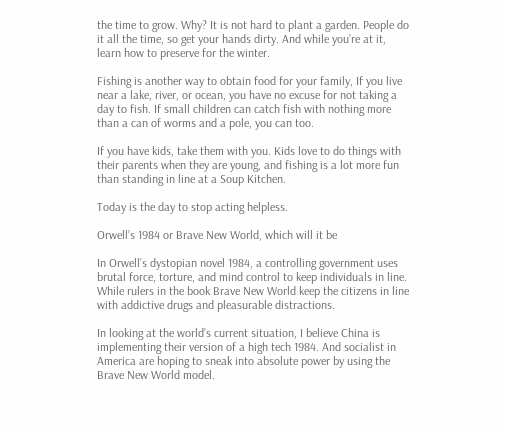the time to grow. Why? It is not hard to plant a garden. People do it all the time, so get your hands dirty. And while you’re at it, learn how to preserve for the winter.

Fishing is another way to obtain food for your family, If you live near a lake, river, or ocean, you have no excuse for not taking a day to fish. If small children can catch fish with nothing more than a can of worms and a pole, you can too.

If you have kids, take them with you. Kids love to do things with their parents when they are young, and fishing is a lot more fun than standing in line at a Soup Kitchen.

Today is the day to stop acting helpless.

Orwell’s 1984 or Brave New World, which will it be

In Orwell’s dystopian novel 1984, a controlling government uses brutal force, torture, and mind control to keep individuals in line. While rulers in the book Brave New World keep the citizens in line with addictive drugs and pleasurable distractions.

In looking at the world’s current situation, I believe China is implementing their version of a high tech 1984. And socialist in America are hoping to sneak into absolute power by using the Brave New World model.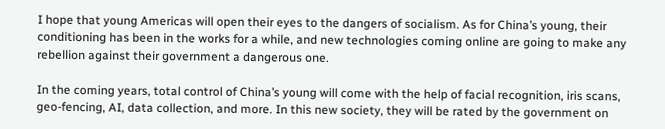I hope that young Americas will open their eyes to the dangers of socialism. As for China’s young, their conditioning has been in the works for a while, and new technologies coming online are going to make any rebellion against their government a dangerous one.

In the coming years, total control of China’s young will come with the help of facial recognition, iris scans, geo-fencing, AI, data collection, and more. In this new society, they will be rated by the government on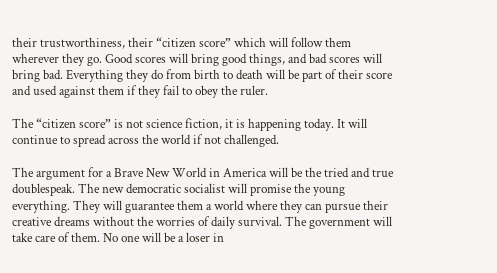their trustworthiness, their “citizen score” which will follow them wherever they go. Good scores will bring good things, and bad scores will bring bad. Everything they do from birth to death will be part of their score and used against them if they fail to obey the ruler.

The “citizen score” is not science fiction, it is happening today. It will continue to spread across the world if not challenged.

The argument for a Brave New World in America will be the tried and true doublespeak. The new democratic socialist will promise the young everything. They will guarantee them a world where they can pursue their creative dreams without the worries of daily survival. The government will take care of them. No one will be a loser in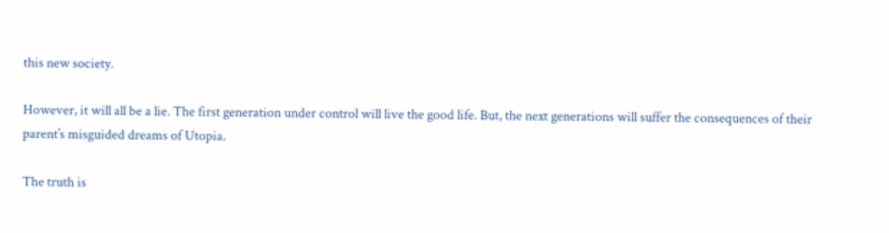this new society.

However, it will all be a lie. The first generation under control will live the good life. But, the next generations will suffer the consequences of their parent’s misguided dreams of Utopia.

The truth is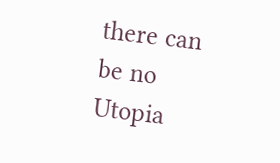there can be no Utopia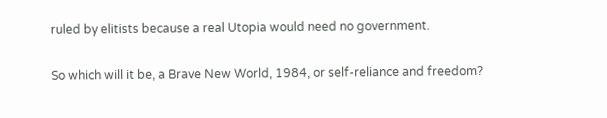ruled by elitists because a real Utopia would need no government.

So which will it be, a Brave New World, 1984, or self-reliance and freedom?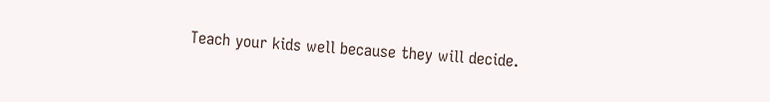Teach your kids well because they will decide.